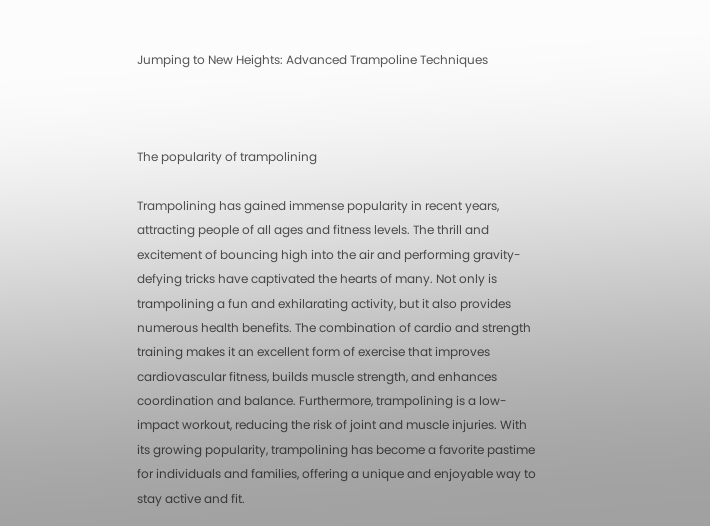Jumping to New Heights: Advanced Trampoline Techniques



The popularity of trampolining

Trampolining has gained immense popularity in recent years, attracting people of all ages and fitness levels. The thrill and excitement of bouncing high into the air and performing gravity-defying tricks have captivated the hearts of many. Not only is trampolining a fun and exhilarating activity, but it also provides numerous health benefits. The combination of cardio and strength training makes it an excellent form of exercise that improves cardiovascular fitness, builds muscle strength, and enhances coordination and balance. Furthermore, trampolining is a low-impact workout, reducing the risk of joint and muscle injuries. With its growing popularity, trampolining has become a favorite pastime for individuals and families, offering a unique and enjoyable way to stay active and fit.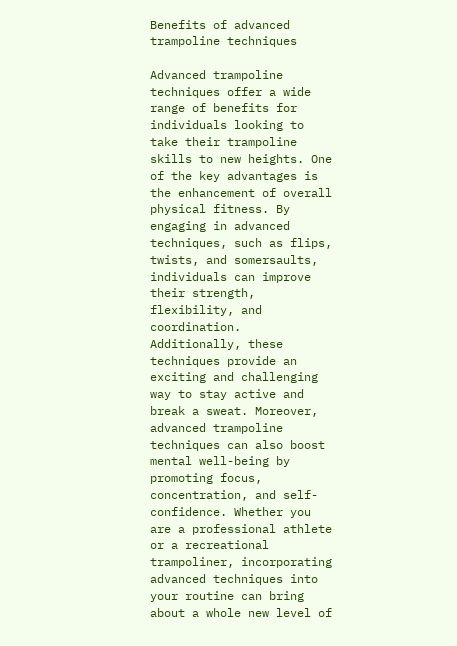Benefits of advanced trampoline techniques

Advanced trampoline techniques offer a wide range of benefits for individuals looking to take their trampoline skills to new heights. One of the key advantages is the enhancement of overall physical fitness. By engaging in advanced techniques, such as flips, twists, and somersaults, individuals can improve their strength, flexibility, and coordination. Additionally, these techniques provide an exciting and challenging way to stay active and break a sweat. Moreover, advanced trampoline techniques can also boost mental well-being by promoting focus, concentration, and self-confidence. Whether you are a professional athlete or a recreational trampoliner, incorporating advanced techniques into your routine can bring about a whole new level of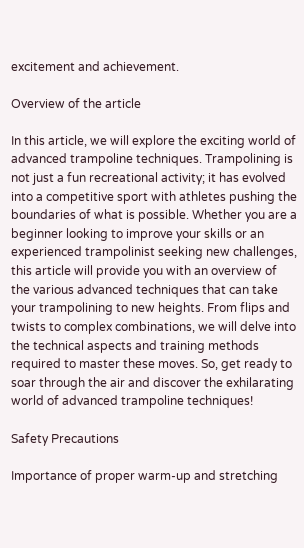excitement and achievement.

Overview of the article

In this article, we will explore the exciting world of advanced trampoline techniques. Trampolining is not just a fun recreational activity; it has evolved into a competitive sport with athletes pushing the boundaries of what is possible. Whether you are a beginner looking to improve your skills or an experienced trampolinist seeking new challenges, this article will provide you with an overview of the various advanced techniques that can take your trampolining to new heights. From flips and twists to complex combinations, we will delve into the technical aspects and training methods required to master these moves. So, get ready to soar through the air and discover the exhilarating world of advanced trampoline techniques!

Safety Precautions

Importance of proper warm-up and stretching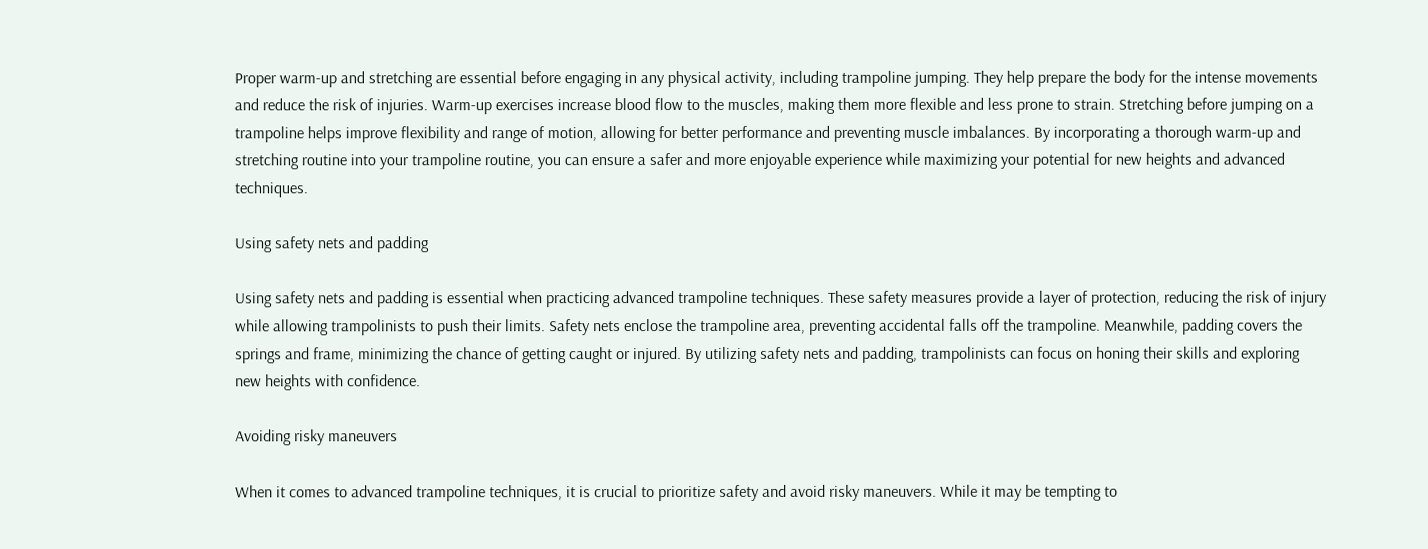Proper warm-up and stretching are essential before engaging in any physical activity, including trampoline jumping. They help prepare the body for the intense movements and reduce the risk of injuries. Warm-up exercises increase blood flow to the muscles, making them more flexible and less prone to strain. Stretching before jumping on a trampoline helps improve flexibility and range of motion, allowing for better performance and preventing muscle imbalances. By incorporating a thorough warm-up and stretching routine into your trampoline routine, you can ensure a safer and more enjoyable experience while maximizing your potential for new heights and advanced techniques.

Using safety nets and padding

Using safety nets and padding is essential when practicing advanced trampoline techniques. These safety measures provide a layer of protection, reducing the risk of injury while allowing trampolinists to push their limits. Safety nets enclose the trampoline area, preventing accidental falls off the trampoline. Meanwhile, padding covers the springs and frame, minimizing the chance of getting caught or injured. By utilizing safety nets and padding, trampolinists can focus on honing their skills and exploring new heights with confidence.

Avoiding risky maneuvers

When it comes to advanced trampoline techniques, it is crucial to prioritize safety and avoid risky maneuvers. While it may be tempting to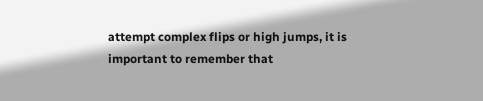attempt complex flips or high jumps, it is important to remember that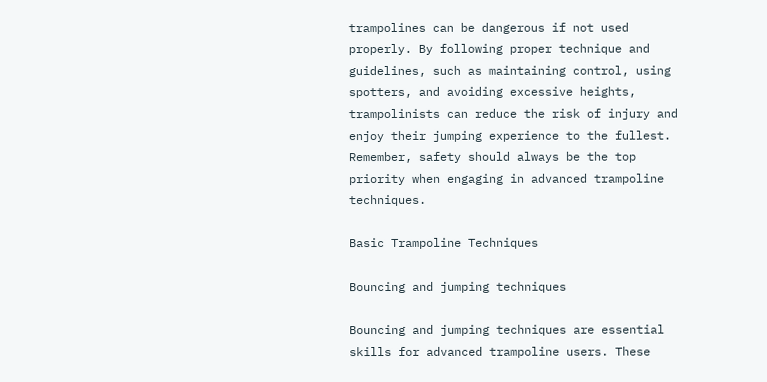trampolines can be dangerous if not used properly. By following proper technique and guidelines, such as maintaining control, using spotters, and avoiding excessive heights, trampolinists can reduce the risk of injury and enjoy their jumping experience to the fullest. Remember, safety should always be the top priority when engaging in advanced trampoline techniques.

Basic Trampoline Techniques

Bouncing and jumping techniques

Bouncing and jumping techniques are essential skills for advanced trampoline users. These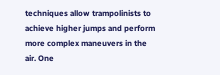techniques allow trampolinists to achieve higher jumps and perform more complex maneuvers in the air. One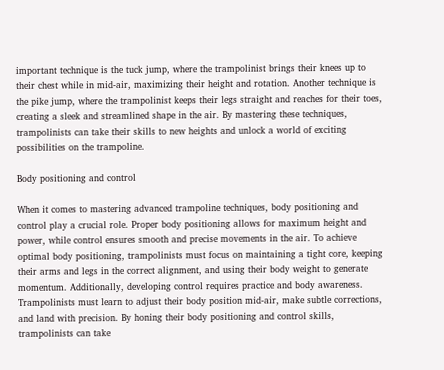important technique is the tuck jump, where the trampolinist brings their knees up to their chest while in mid-air, maximizing their height and rotation. Another technique is the pike jump, where the trampolinist keeps their legs straight and reaches for their toes, creating a sleek and streamlined shape in the air. By mastering these techniques, trampolinists can take their skills to new heights and unlock a world of exciting possibilities on the trampoline.

Body positioning and control

When it comes to mastering advanced trampoline techniques, body positioning and control play a crucial role. Proper body positioning allows for maximum height and power, while control ensures smooth and precise movements in the air. To achieve optimal body positioning, trampolinists must focus on maintaining a tight core, keeping their arms and legs in the correct alignment, and using their body weight to generate momentum. Additionally, developing control requires practice and body awareness. Trampolinists must learn to adjust their body position mid-air, make subtle corrections, and land with precision. By honing their body positioning and control skills, trampolinists can take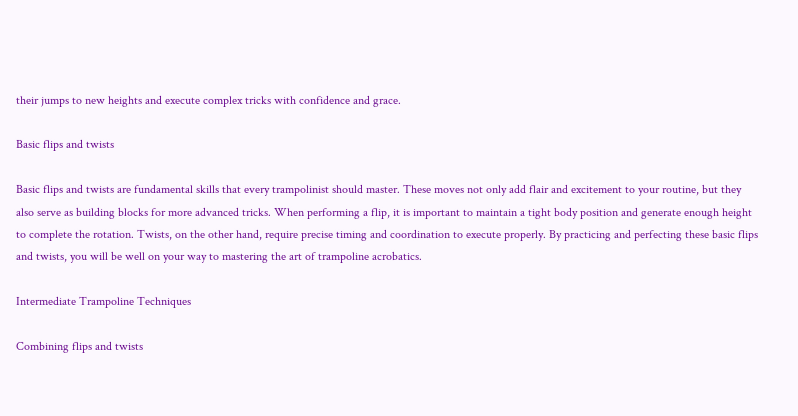their jumps to new heights and execute complex tricks with confidence and grace.

Basic flips and twists

Basic flips and twists are fundamental skills that every trampolinist should master. These moves not only add flair and excitement to your routine, but they also serve as building blocks for more advanced tricks. When performing a flip, it is important to maintain a tight body position and generate enough height to complete the rotation. Twists, on the other hand, require precise timing and coordination to execute properly. By practicing and perfecting these basic flips and twists, you will be well on your way to mastering the art of trampoline acrobatics.

Intermediate Trampoline Techniques

Combining flips and twists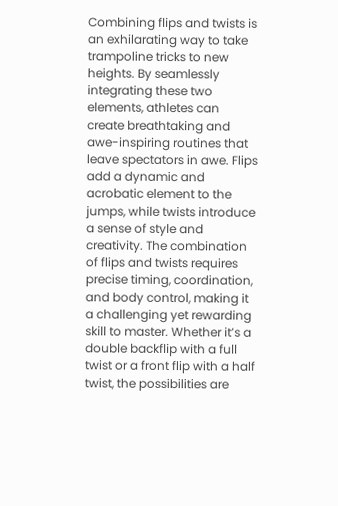Combining flips and twists is an exhilarating way to take trampoline tricks to new heights. By seamlessly integrating these two elements, athletes can create breathtaking and awe-inspiring routines that leave spectators in awe. Flips add a dynamic and acrobatic element to the jumps, while twists introduce a sense of style and creativity. The combination of flips and twists requires precise timing, coordination, and body control, making it a challenging yet rewarding skill to master. Whether it’s a double backflip with a full twist or a front flip with a half twist, the possibilities are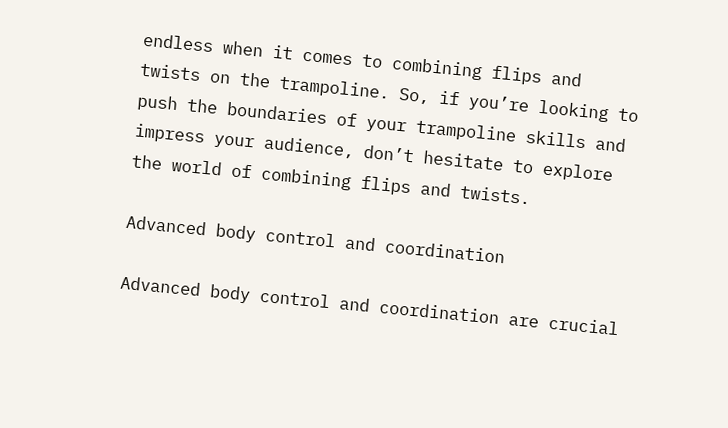endless when it comes to combining flips and twists on the trampoline. So, if you’re looking to push the boundaries of your trampoline skills and impress your audience, don’t hesitate to explore the world of combining flips and twists.

Advanced body control and coordination

Advanced body control and coordination are crucial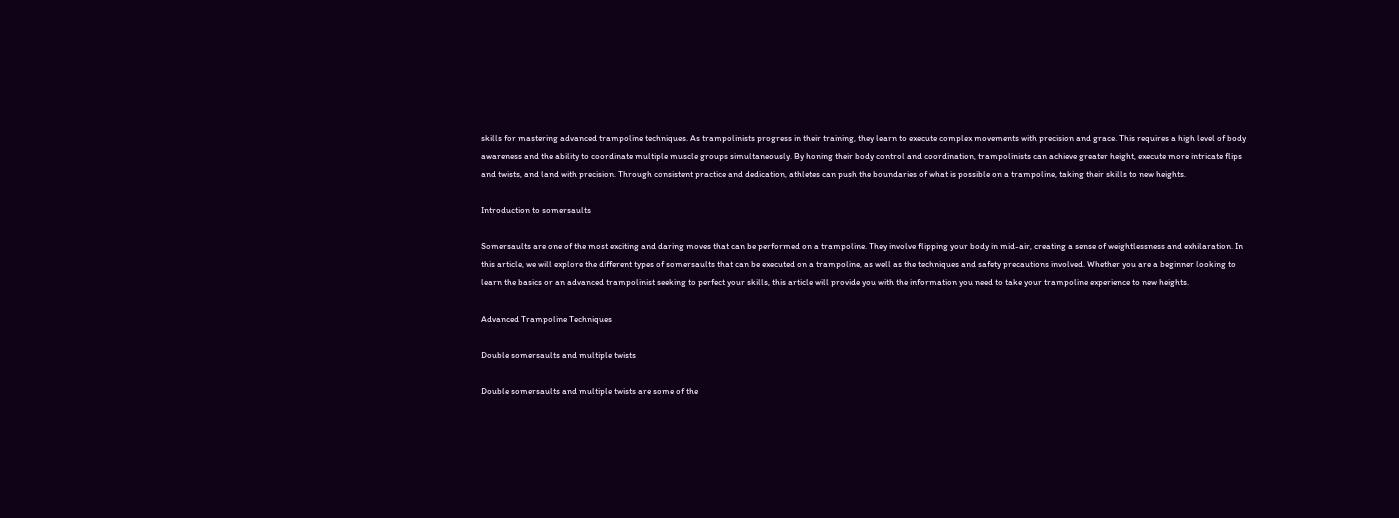skills for mastering advanced trampoline techniques. As trampolinists progress in their training, they learn to execute complex movements with precision and grace. This requires a high level of body awareness and the ability to coordinate multiple muscle groups simultaneously. By honing their body control and coordination, trampolinists can achieve greater height, execute more intricate flips and twists, and land with precision. Through consistent practice and dedication, athletes can push the boundaries of what is possible on a trampoline, taking their skills to new heights.

Introduction to somersaults

Somersaults are one of the most exciting and daring moves that can be performed on a trampoline. They involve flipping your body in mid-air, creating a sense of weightlessness and exhilaration. In this article, we will explore the different types of somersaults that can be executed on a trampoline, as well as the techniques and safety precautions involved. Whether you are a beginner looking to learn the basics or an advanced trampolinist seeking to perfect your skills, this article will provide you with the information you need to take your trampoline experience to new heights.

Advanced Trampoline Techniques

Double somersaults and multiple twists

Double somersaults and multiple twists are some of the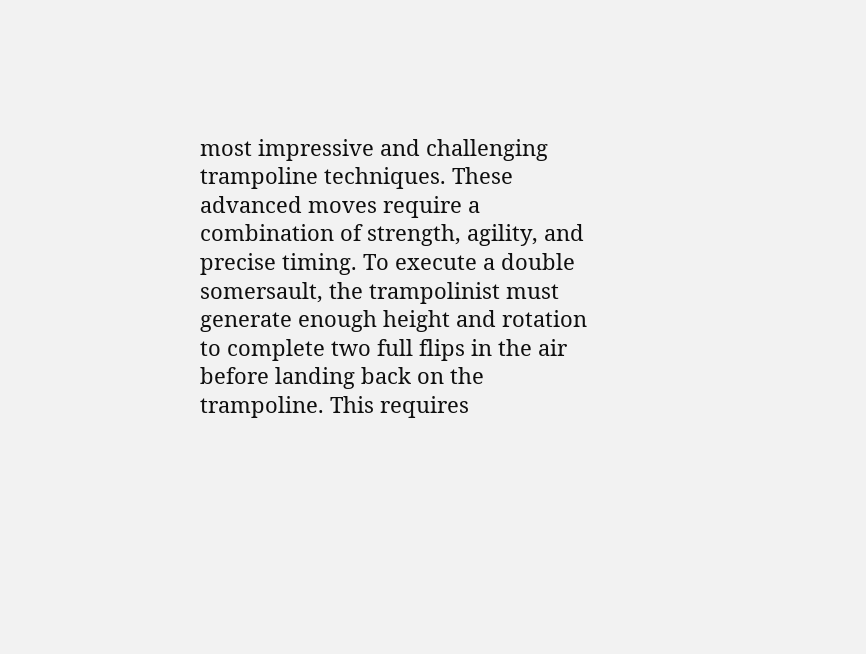most impressive and challenging trampoline techniques. These advanced moves require a combination of strength, agility, and precise timing. To execute a double somersault, the trampolinist must generate enough height and rotation to complete two full flips in the air before landing back on the trampoline. This requires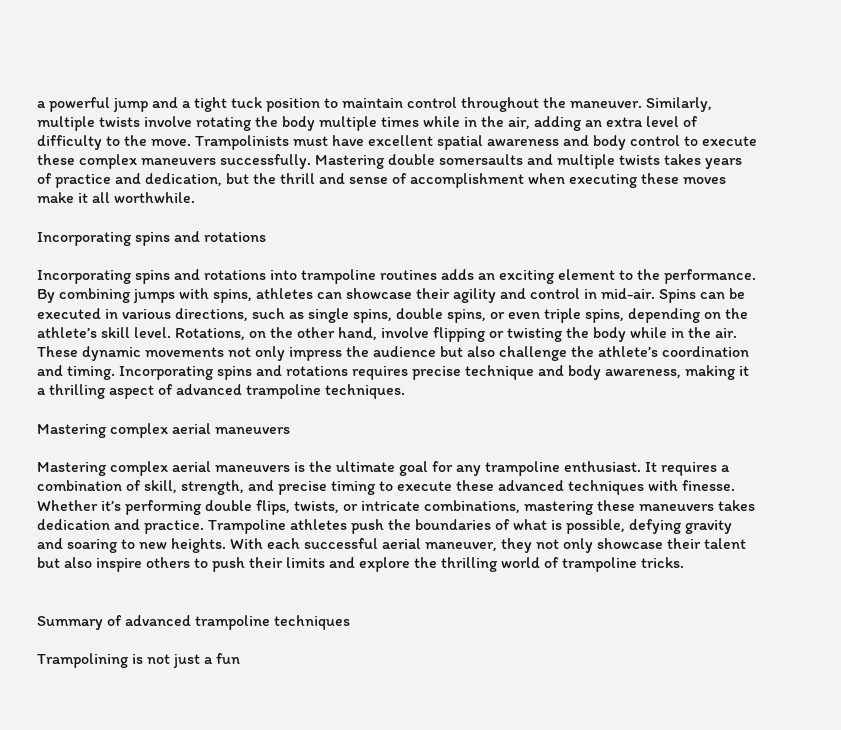a powerful jump and a tight tuck position to maintain control throughout the maneuver. Similarly, multiple twists involve rotating the body multiple times while in the air, adding an extra level of difficulty to the move. Trampolinists must have excellent spatial awareness and body control to execute these complex maneuvers successfully. Mastering double somersaults and multiple twists takes years of practice and dedication, but the thrill and sense of accomplishment when executing these moves make it all worthwhile.

Incorporating spins and rotations

Incorporating spins and rotations into trampoline routines adds an exciting element to the performance. By combining jumps with spins, athletes can showcase their agility and control in mid-air. Spins can be executed in various directions, such as single spins, double spins, or even triple spins, depending on the athlete’s skill level. Rotations, on the other hand, involve flipping or twisting the body while in the air. These dynamic movements not only impress the audience but also challenge the athlete’s coordination and timing. Incorporating spins and rotations requires precise technique and body awareness, making it a thrilling aspect of advanced trampoline techniques.

Mastering complex aerial maneuvers

Mastering complex aerial maneuvers is the ultimate goal for any trampoline enthusiast. It requires a combination of skill, strength, and precise timing to execute these advanced techniques with finesse. Whether it’s performing double flips, twists, or intricate combinations, mastering these maneuvers takes dedication and practice. Trampoline athletes push the boundaries of what is possible, defying gravity and soaring to new heights. With each successful aerial maneuver, they not only showcase their talent but also inspire others to push their limits and explore the thrilling world of trampoline tricks.


Summary of advanced trampoline techniques

Trampolining is not just a fun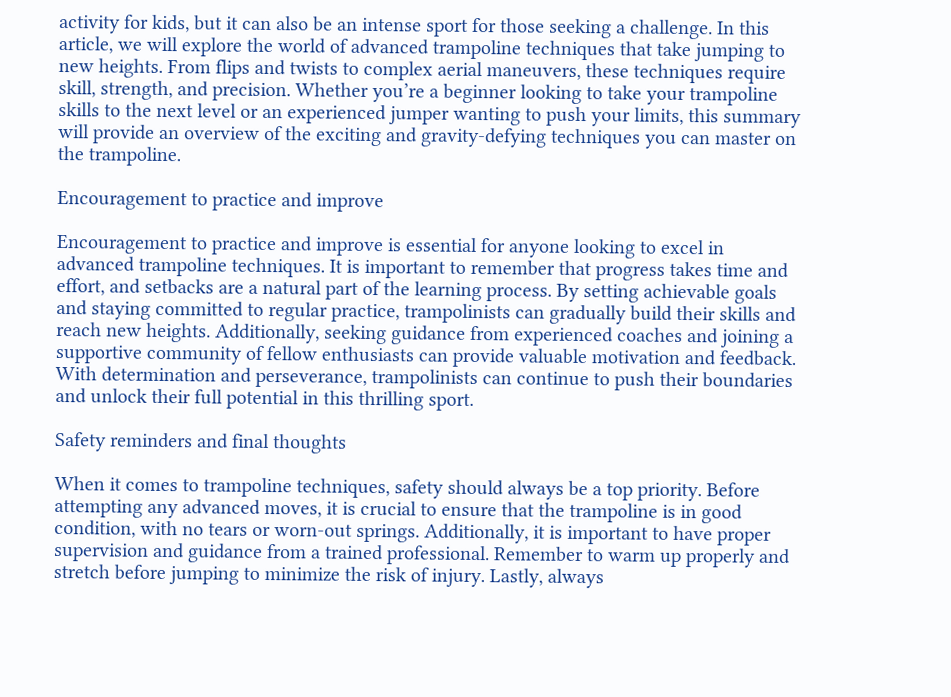activity for kids, but it can also be an intense sport for those seeking a challenge. In this article, we will explore the world of advanced trampoline techniques that take jumping to new heights. From flips and twists to complex aerial maneuvers, these techniques require skill, strength, and precision. Whether you’re a beginner looking to take your trampoline skills to the next level or an experienced jumper wanting to push your limits, this summary will provide an overview of the exciting and gravity-defying techniques you can master on the trampoline.

Encouragement to practice and improve

Encouragement to practice and improve is essential for anyone looking to excel in advanced trampoline techniques. It is important to remember that progress takes time and effort, and setbacks are a natural part of the learning process. By setting achievable goals and staying committed to regular practice, trampolinists can gradually build their skills and reach new heights. Additionally, seeking guidance from experienced coaches and joining a supportive community of fellow enthusiasts can provide valuable motivation and feedback. With determination and perseverance, trampolinists can continue to push their boundaries and unlock their full potential in this thrilling sport.

Safety reminders and final thoughts

When it comes to trampoline techniques, safety should always be a top priority. Before attempting any advanced moves, it is crucial to ensure that the trampoline is in good condition, with no tears or worn-out springs. Additionally, it is important to have proper supervision and guidance from a trained professional. Remember to warm up properly and stretch before jumping to minimize the risk of injury. Lastly, always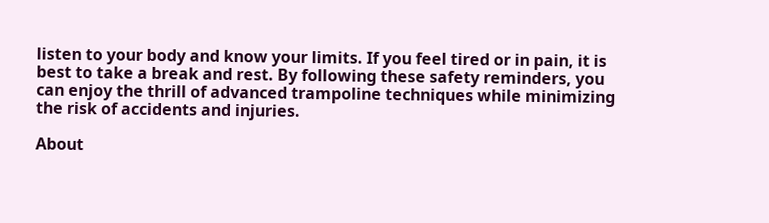listen to your body and know your limits. If you feel tired or in pain, it is best to take a break and rest. By following these safety reminders, you can enjoy the thrill of advanced trampoline techniques while minimizing the risk of accidents and injuries.

About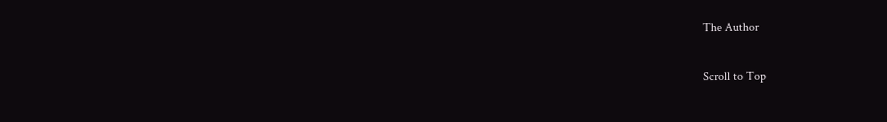The Author

Scroll to Top